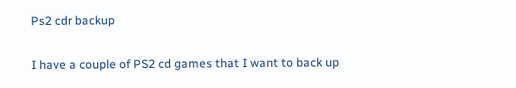Ps2 cdr backup

I have a couple of PS2 cd games that I want to back up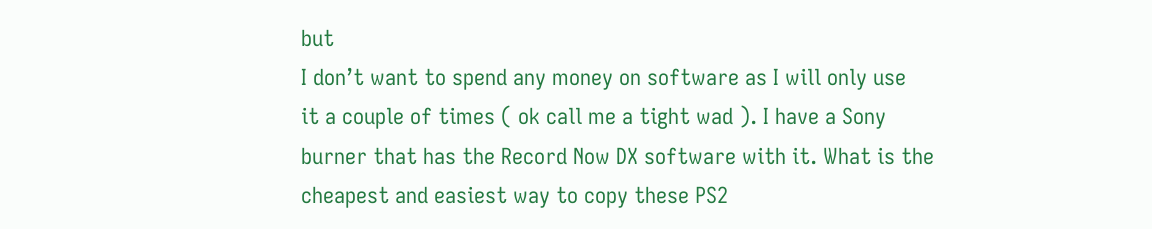but
I don’t want to spend any money on software as I will only use
it a couple of times ( ok call me a tight wad ). I have a Sony
burner that has the Record Now DX software with it. What is the
cheapest and easiest way to copy these PS2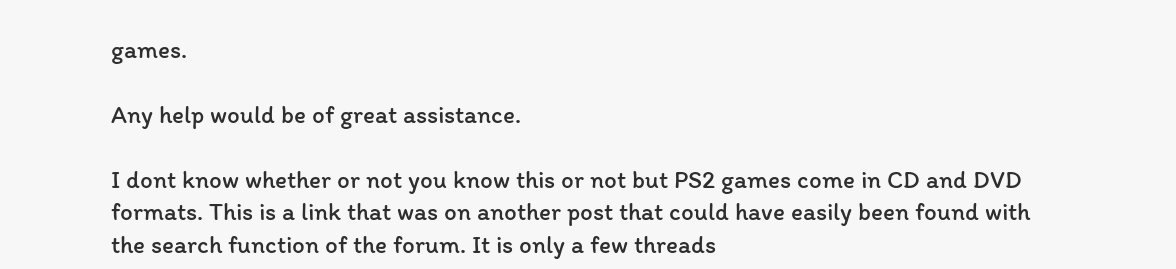games.

Any help would be of great assistance.

I dont know whether or not you know this or not but PS2 games come in CD and DVD formats. This is a link that was on another post that could have easily been found with the search function of the forum. It is only a few threads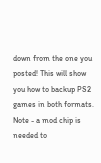down from the one you posted! This will show you how to backup PS2 games in both formats. Note - a mod chip is needed to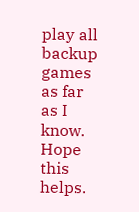play all backup games as far as I know. Hope this helps.